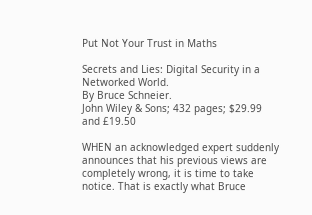Put Not Your Trust in Maths

Secrets and Lies: Digital Security in a Networked World.
By Bruce Schneier.
John Wiley & Sons; 432 pages; $29.99 and £19.50

WHEN an acknowledged expert suddenly announces that his previous views are completely wrong, it is time to take notice. That is exactly what Bruce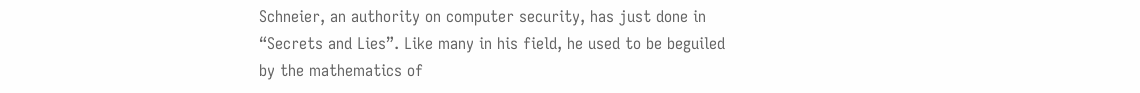Schneier, an authority on computer security, has just done in “Secrets and Lies”. Like many in his field, he used to be beguiled by the mathematics of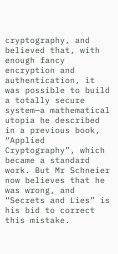cryptography, and believed that, with enough fancy encryption and authentication, it was possible to build a totally secure system—a mathematical utopia he described in a previous book, “Applied Cryptography”, which became a standard work. But Mr Schneier now believes that he was wrong, and “Secrets and Lies” is his bid to correct this mistake.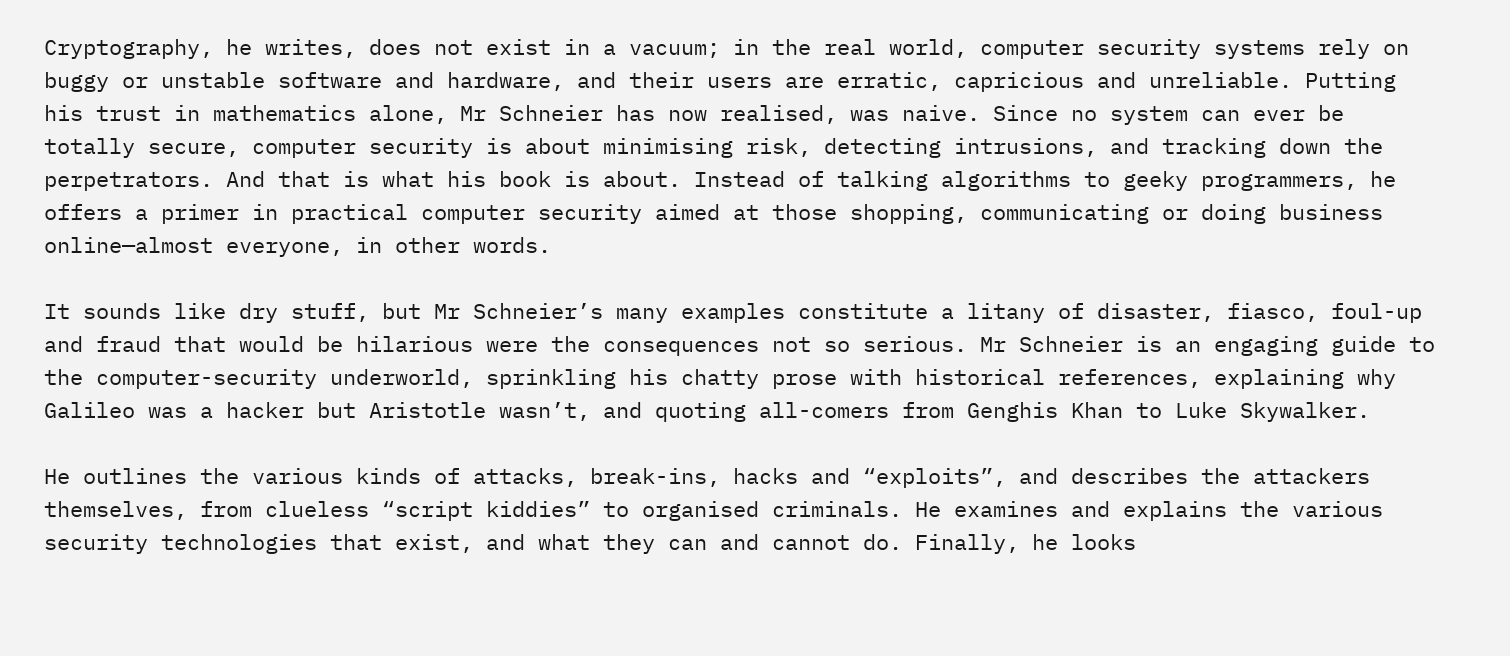Cryptography, he writes, does not exist in a vacuum; in the real world, computer security systems rely on buggy or unstable software and hardware, and their users are erratic, capricious and unreliable. Putting his trust in mathematics alone, Mr Schneier has now realised, was naive. Since no system can ever be totally secure, computer security is about minimising risk, detecting intrusions, and tracking down the perpetrators. And that is what his book is about. Instead of talking algorithms to geeky programmers, he offers a primer in practical computer security aimed at those shopping, communicating or doing business online—almost everyone, in other words.

It sounds like dry stuff, but Mr Schneier’s many examples constitute a litany of disaster, fiasco, foul-up and fraud that would be hilarious were the consequences not so serious. Mr Schneier is an engaging guide to the computer-security underworld, sprinkling his chatty prose with historical references, explaining why Galileo was a hacker but Aristotle wasn’t, and quoting all-comers from Genghis Khan to Luke Skywalker.

He outlines the various kinds of attacks, break-ins, hacks and “exploits”, and describes the attackers themselves, from clueless “script kiddies” to organised criminals. He examines and explains the various security technologies that exist, and what they can and cannot do. Finally, he looks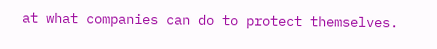at what companies can do to protect themselves.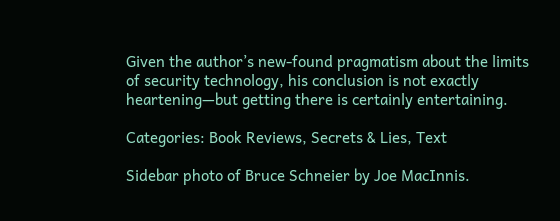Given the author’s new-found pragmatism about the limits of security technology, his conclusion is not exactly heartening—but getting there is certainly entertaining.

Categories: Book Reviews, Secrets & Lies, Text

Sidebar photo of Bruce Schneier by Joe MacInnis.